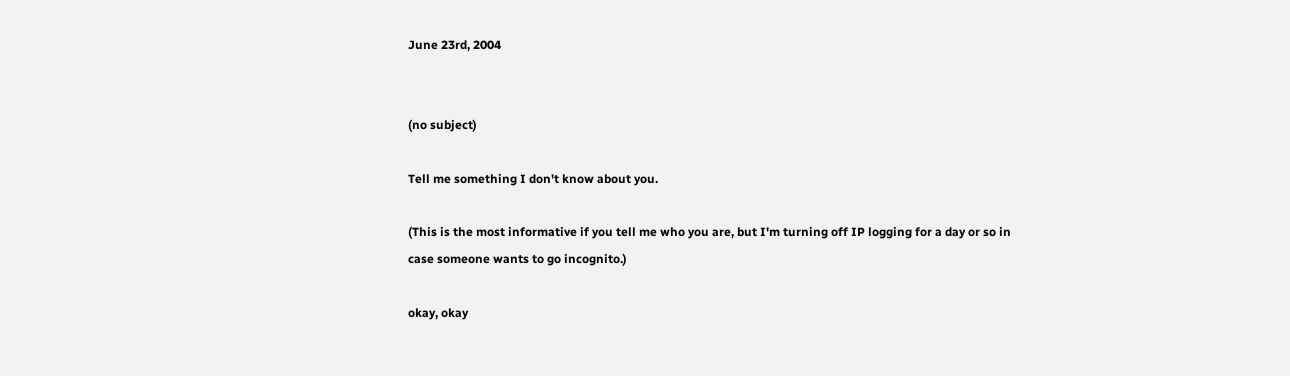June 23rd, 2004


(no subject)

Tell me something I don't know about you.

(This is the most informative if you tell me who you are, but I'm turning off IP logging for a day or so in case someone wants to go incognito.)

okay, okay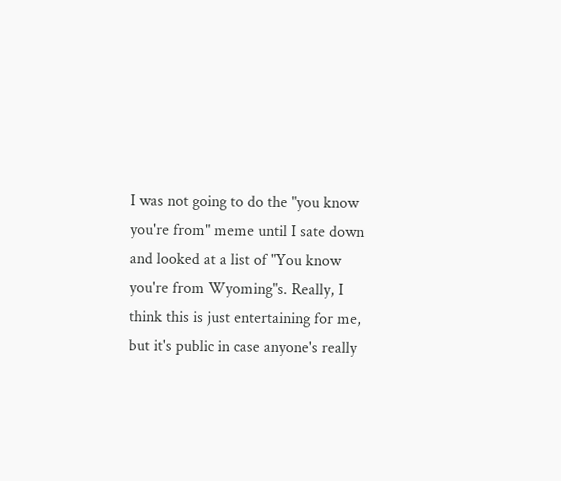I was not going to do the "you know you're from" meme until I sate down and looked at a list of "You know you're from Wyoming"s. Really, I think this is just entertaining for me, but it's public in case anyone's really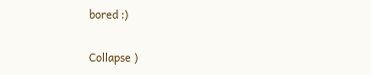bored :)

Collapse )